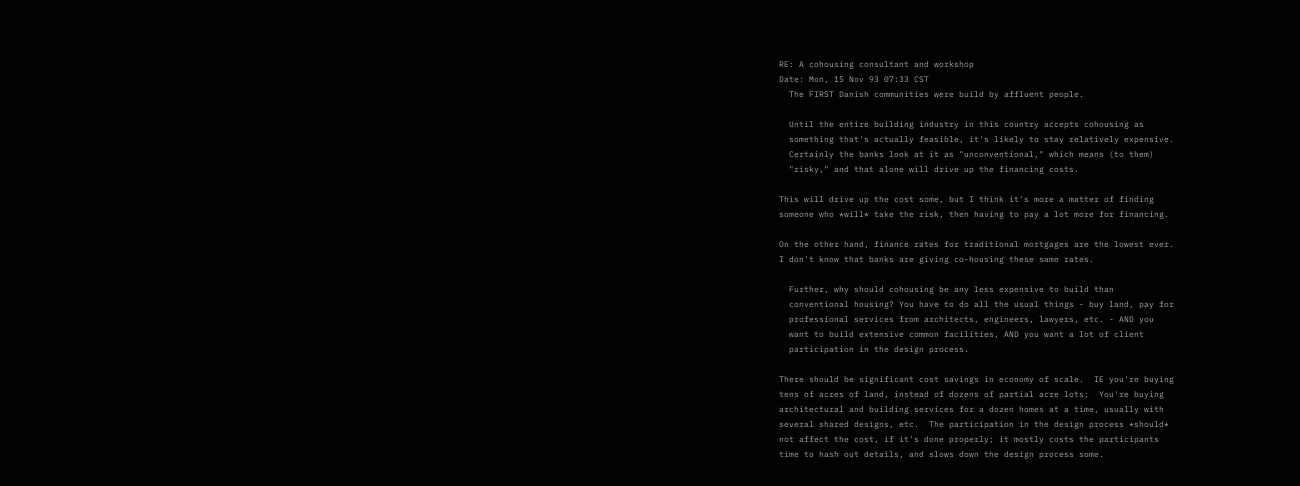RE: A cohousing consultant and workshop
Date: Mon, 15 Nov 93 07:33 CST
  The FIRST Danish communities were build by affluent people.

  Until the entire building industry in this country accepts cohousing as
  something that's actually feasible, it's likely to stay relatively expensive.
  Certainly the banks look at it as "unconventional," which means (to them)
  "risky," and that alone will drive up the financing costs.

This will drive up the cost some, but I think it's more a matter of finding
someone who *will* take the risk, then having to pay a lot more for financing.

On the other hand, finance rates for traditional mortgages are the lowest ever.
I don't know that banks are giving co-housing these same rates.

  Further, why should cohousing be any less expensive to build than
  conventional housing? You have to do all the usual things - buy land, pay for
  professional services from architects, engineers, lawyers, etc. - AND you
  want to build extensive common facilities, AND you want a lot of client
  participation in the design process.

There should be significant cost savings in economy of scale.  IE you're buying
tens of acres of land, instead of dozens of partial acre lots;  You're buying
architectural and building services for a dozen homes at a time, usually with
several shared designs, etc.  The participation in the design process *should*
not affect the cost, if it's done properly; it mostly costs the participants
time to hash out details, and slows down the design process some.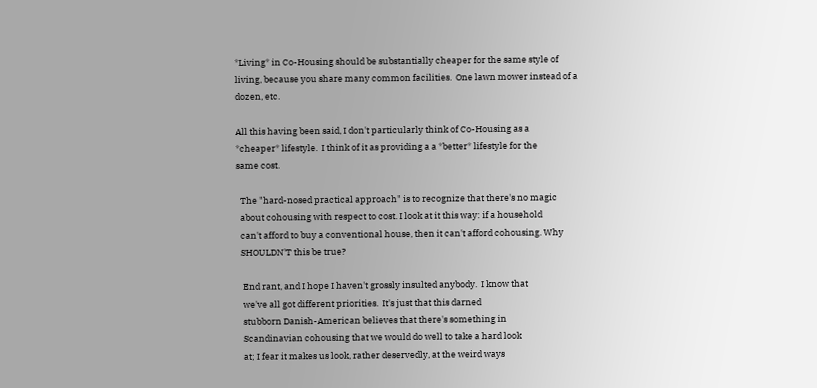*Living* in Co-Housing should be substantially cheaper for the same style of
living, because you share many common facilities.  One lawn mower instead of a
dozen, etc.

All this having been said, I don't particularly think of Co-Housing as a
*cheaper* lifestyle.  I think of it as providing a a *better* lifestyle for the
same cost.

  The "hard-nosed practical approach" is to recognize that there's no magic
  about cohousing with respect to cost. I look at it this way: if a household
  can't afford to buy a conventional house, then it can't afford cohousing. Why
  SHOULDN'T this be true?

   End rant, and I hope I haven't grossly insulted anybody.  I know that
   we've all got different priorities.  It's just that this darned
   stubborn Danish-American believes that there's something in
   Scandinavian cohousing that we would do well to take a hard look
   at; I fear it makes us look, rather deservedly, at the weird ways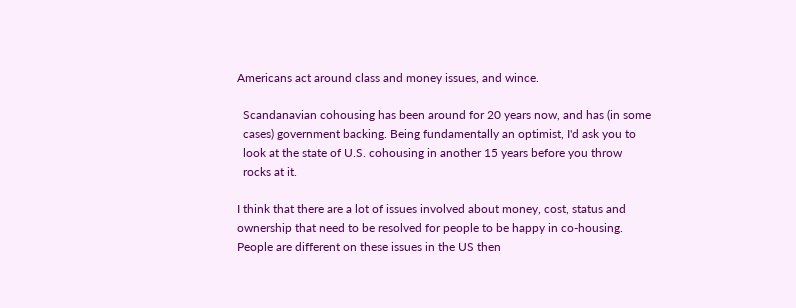Americans act around class and money issues, and wince.

  Scandanavian cohousing has been around for 20 years now, and has (in some
  cases) government backing. Being fundamentally an optimist, I'd ask you to
  look at the state of U.S. cohousing in another 15 years before you throw
  rocks at it.

I think that there are a lot of issues involved about money, cost, status and
ownership that need to be resolved for people to be happy in co-housing.
People are different on these issues in the US then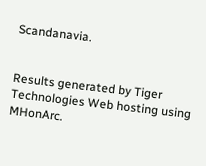Scandanavia.


Results generated by Tiger Technologies Web hosting using MHonArc.